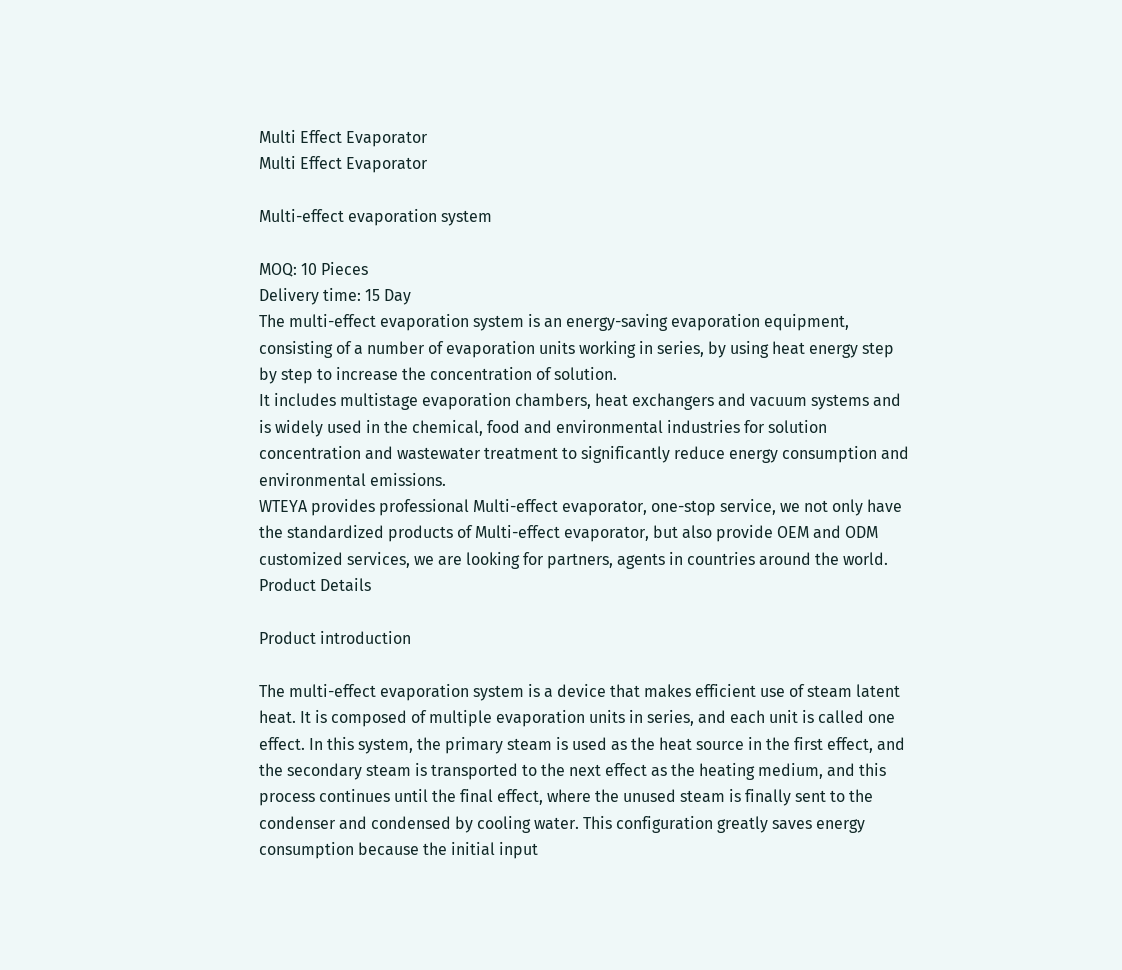Multi Effect Evaporator
Multi Effect Evaporator

Multi-effect evaporation system

MOQ: 10 Pieces
Delivery time: 15 Day
The multi-effect evaporation system is an energy-saving evaporation equipment, consisting of a number of evaporation units working in series, by using heat energy step by step to increase the concentration of solution.
It includes multistage evaporation chambers, heat exchangers and vacuum systems and is widely used in the chemical, food and environmental industries for solution concentration and wastewater treatment to significantly reduce energy consumption and environmental emissions.
WTEYA provides professional Multi-effect evaporator, one-stop service, we not only have the standardized products of Multi-effect evaporator, but also provide OEM and ODM customized services, we are looking for partners, agents in countries around the world.
Product Details

Product introduction

The multi-effect evaporation system is a device that makes efficient use of steam latent heat. It is composed of multiple evaporation units in series, and each unit is called one effect. In this system, the primary steam is used as the heat source in the first effect, and the secondary steam is transported to the next effect as the heating medium, and this process continues until the final effect, where the unused steam is finally sent to the condenser and condensed by cooling water. This configuration greatly saves energy consumption because the initial input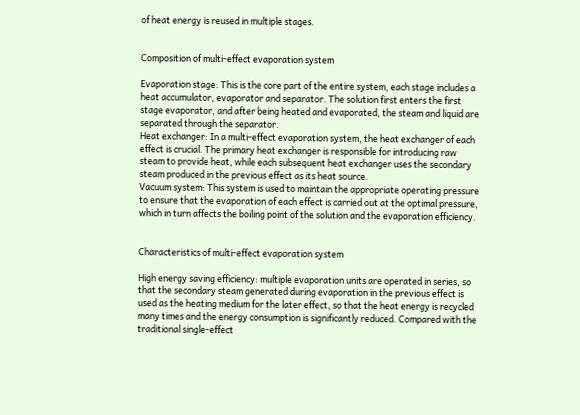of heat energy is reused in multiple stages.


Composition of multi-effect evaporation system

Evaporation stage: This is the core part of the entire system, each stage includes a heat accumulator, evaporator and separator. The solution first enters the first stage evaporator, and after being heated and evaporated, the steam and liquid are separated through the separator.
Heat exchanger: In a multi-effect evaporation system, the heat exchanger of each effect is crucial. The primary heat exchanger is responsible for introducing raw steam to provide heat, while each subsequent heat exchanger uses the secondary steam produced in the previous effect as its heat source.
Vacuum system: This system is used to maintain the appropriate operating pressure to ensure that the evaporation of each effect is carried out at the optimal pressure, which in turn affects the boiling point of the solution and the evaporation efficiency.


Characteristics of multi-effect evaporation system

High energy saving efficiency: multiple evaporation units are operated in series, so that the secondary steam generated during evaporation in the previous effect is used as the heating medium for the later effect, so that the heat energy is recycled many times and the energy consumption is significantly reduced. Compared with the traditional single-effect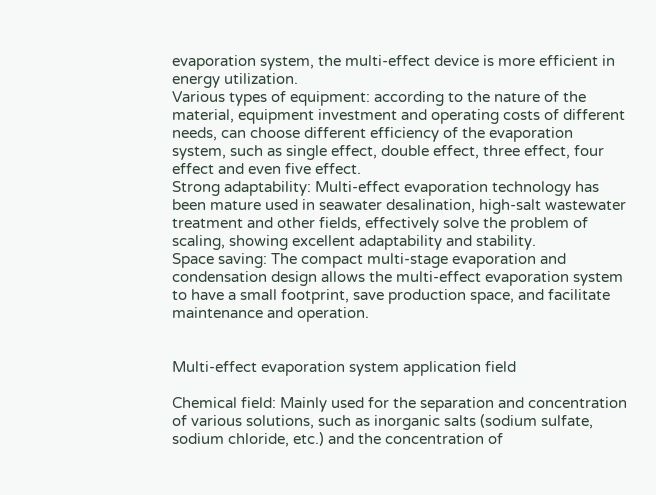evaporation system, the multi-effect device is more efficient in energy utilization.
Various types of equipment: according to the nature of the material, equipment investment and operating costs of different needs, can choose different efficiency of the evaporation system, such as single effect, double effect, three effect, four effect and even five effect.
Strong adaptability: Multi-effect evaporation technology has been mature used in seawater desalination, high-salt wastewater treatment and other fields, effectively solve the problem of scaling, showing excellent adaptability and stability.
Space saving: The compact multi-stage evaporation and condensation design allows the multi-effect evaporation system to have a small footprint, save production space, and facilitate maintenance and operation.


Multi-effect evaporation system application field

Chemical field: Mainly used for the separation and concentration of various solutions, such as inorganic salts (sodium sulfate, sodium chloride, etc.) and the concentration of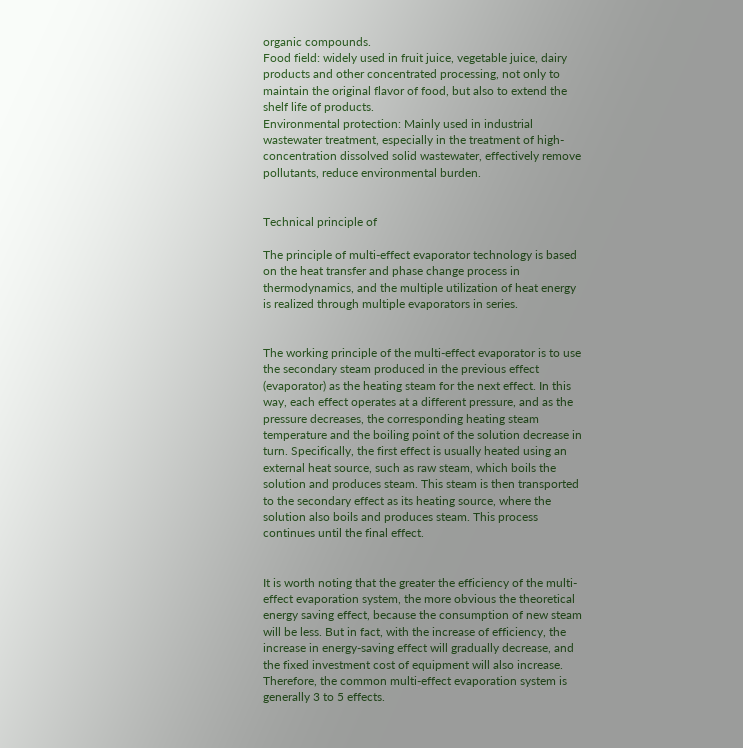organic compounds.
Food field: widely used in fruit juice, vegetable juice, dairy products and other concentrated processing, not only to maintain the original flavor of food, but also to extend the shelf life of products.
Environmental protection: Mainly used in industrial wastewater treatment, especially in the treatment of high-concentration dissolved solid wastewater, effectively remove pollutants, reduce environmental burden.


Technical principle of

The principle of multi-effect evaporator technology is based on the heat transfer and phase change process in thermodynamics, and the multiple utilization of heat energy is realized through multiple evaporators in series.


The working principle of the multi-effect evaporator is to use the secondary steam produced in the previous effect (evaporator) as the heating steam for the next effect. In this way, each effect operates at a different pressure, and as the pressure decreases, the corresponding heating steam temperature and the boiling point of the solution decrease in turn. Specifically, the first effect is usually heated using an external heat source, such as raw steam, which boils the solution and produces steam. This steam is then transported to the secondary effect as its heating source, where the solution also boils and produces steam. This process continues until the final effect.


It is worth noting that the greater the efficiency of the multi-effect evaporation system, the more obvious the theoretical energy saving effect, because the consumption of new steam will be less. But in fact, with the increase of efficiency, the increase in energy-saving effect will gradually decrease, and the fixed investment cost of equipment will also increase. Therefore, the common multi-effect evaporation system is generally 3 to 5 effects.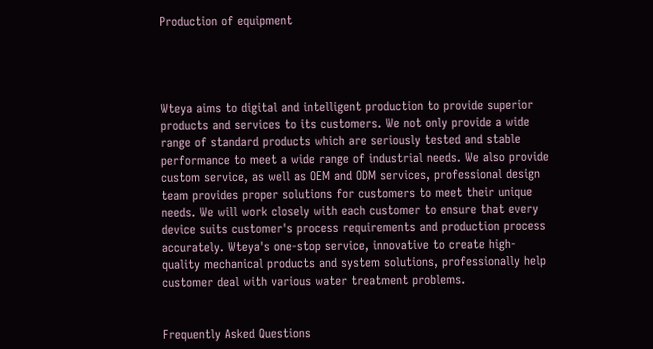Production of equipment




Wteya aims to digital and intelligent production to provide superior products and services to its customers. We not only provide a wide range of standard products which are seriously tested and stable performance to meet a wide range of industrial needs. We also provide custom service, as well as OEM and ODM services, professional design team provides proper solutions for customers to meet their unique needs. We will work closely with each customer to ensure that every device suits customer's process requirements and production process accurately. Wteya's one-stop service, innovative to create high-quality mechanical products and system solutions, professionally help customer deal with various water treatment problems.


Frequently Asked Questions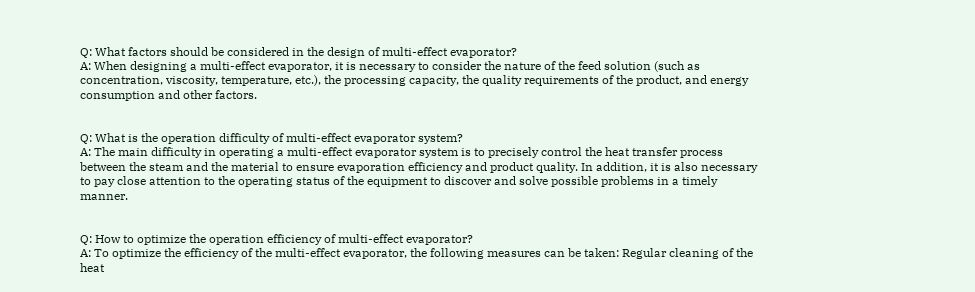Q: What factors should be considered in the design of multi-effect evaporator?
A: When designing a multi-effect evaporator, it is necessary to consider the nature of the feed solution (such as concentration, viscosity, temperature, etc.), the processing capacity, the quality requirements of the product, and energy consumption and other factors.


Q: What is the operation difficulty of multi-effect evaporator system?
A: The main difficulty in operating a multi-effect evaporator system is to precisely control the heat transfer process between the steam and the material to ensure evaporation efficiency and product quality. In addition, it is also necessary to pay close attention to the operating status of the equipment to discover and solve possible problems in a timely manner.


Q: How to optimize the operation efficiency of multi-effect evaporator?
A: To optimize the efficiency of the multi-effect evaporator, the following measures can be taken: Regular cleaning of the heat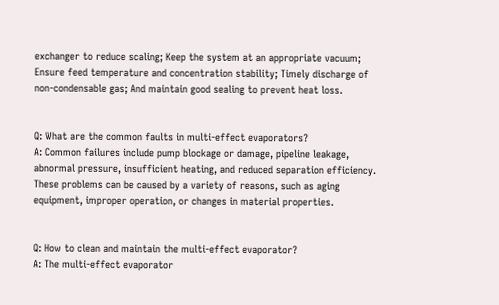exchanger to reduce scaling; Keep the system at an appropriate vacuum; Ensure feed temperature and concentration stability; Timely discharge of non-condensable gas; And maintain good sealing to prevent heat loss.


Q: What are the common faults in multi-effect evaporators?
A: Common failures include pump blockage or damage, pipeline leakage, abnormal pressure, insufficient heating, and reduced separation efficiency. These problems can be caused by a variety of reasons, such as aging equipment, improper operation, or changes in material properties.


Q: How to clean and maintain the multi-effect evaporator?
A: The multi-effect evaporator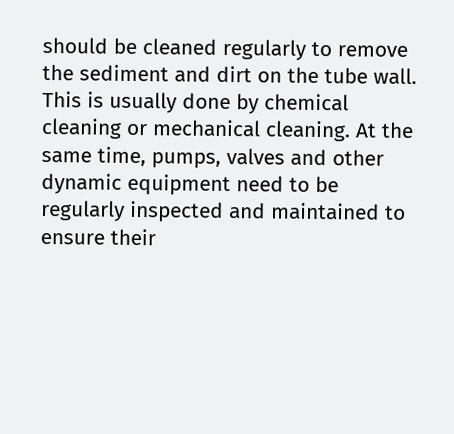should be cleaned regularly to remove the sediment and dirt on the tube wall. This is usually done by chemical cleaning or mechanical cleaning. At the same time, pumps, valves and other dynamic equipment need to be regularly inspected and maintained to ensure their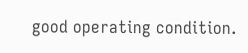good operating condition.